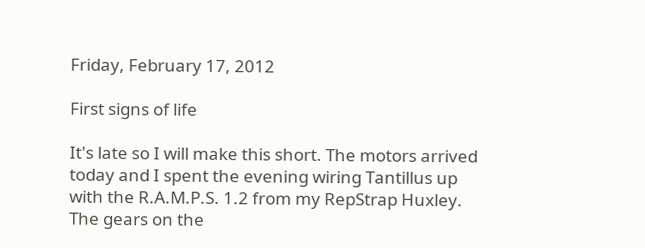Friday, February 17, 2012

First signs of life

It's late so I will make this short. The motors arrived today and I spent the evening wiring Tantillus up with the R.A.M.P.S. 1.2 from my RepStrap Huxley. The gears on the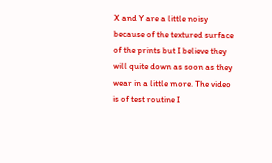X and Y are a little noisy because of the textured surface of the prints but I believe they will quite down as soon as they wear in a little more. The video is of test routine I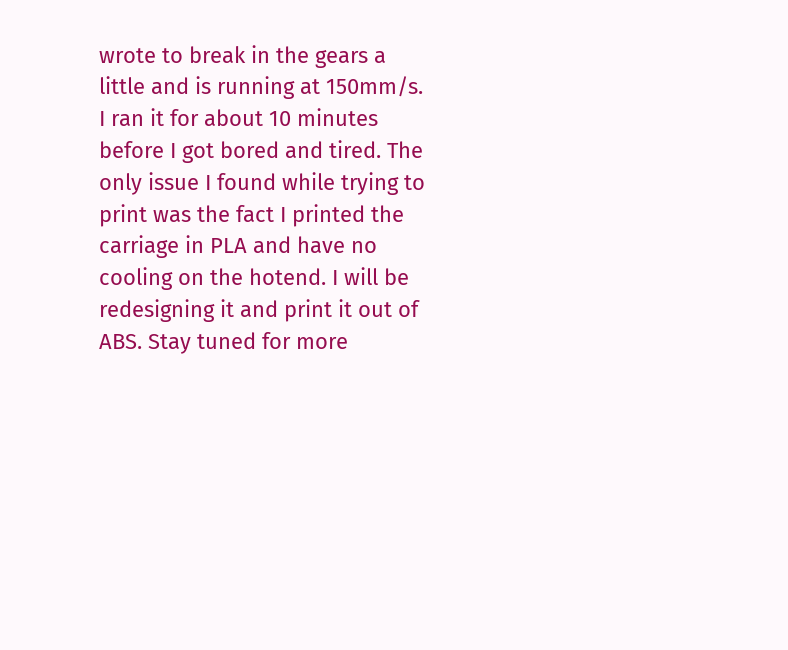wrote to break in the gears a little and is running at 150mm/s. I ran it for about 10 minutes before I got bored and tired. The only issue I found while trying to print was the fact I printed the carriage in PLA and have no cooling on the hotend. I will be redesigning it and print it out of ABS. Stay tuned for more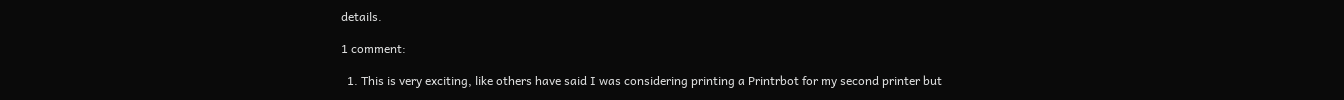details.

1 comment:

  1. This is very exciting, like others have said I was considering printing a Printrbot for my second printer but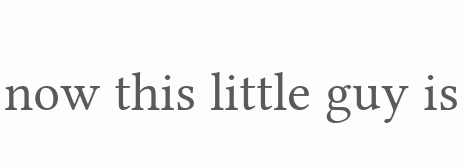now this little guy is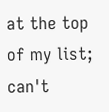at the top of my list; can't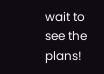wait to see the plans!